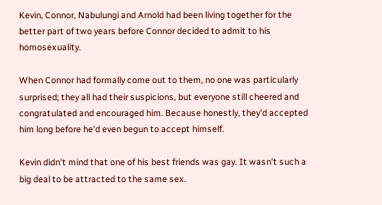Kevin, Connor, Nabulungi and Arnold had been living together for the better part of two years before Connor decided to admit to his homosexuality.

When Connor had formally come out to them, no one was particularly surprised; they all had their suspicions, but everyone still cheered and congratulated and encouraged him. Because honestly, they'd accepted him long before he'd even begun to accept himself.

Kevin didn't mind that one of his best friends was gay. It wasn't such a big deal to be attracted to the same sex.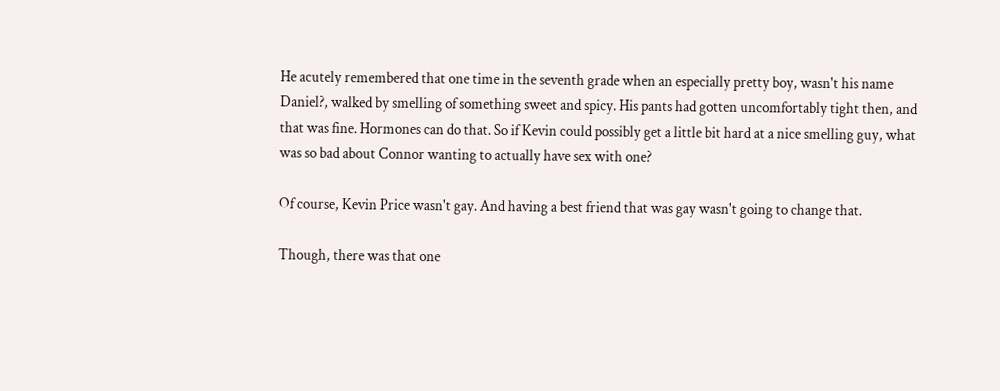He acutely remembered that one time in the seventh grade when an especially pretty boy, wasn't his name Daniel?, walked by smelling of something sweet and spicy. His pants had gotten uncomfortably tight then, and that was fine. Hormones can do that. So if Kevin could possibly get a little bit hard at a nice smelling guy, what was so bad about Connor wanting to actually have sex with one?

Of course, Kevin Price wasn't gay. And having a best friend that was gay wasn't going to change that.

Though, there was that one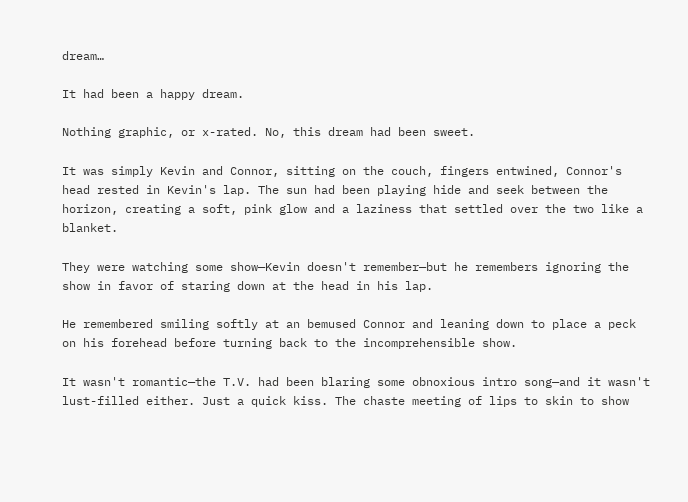dream…

It had been a happy dream.

Nothing graphic, or x-rated. No, this dream had been sweet.

It was simply Kevin and Connor, sitting on the couch, fingers entwined, Connor's head rested in Kevin's lap. The sun had been playing hide and seek between the horizon, creating a soft, pink glow and a laziness that settled over the two like a blanket.

They were watching some show—Kevin doesn't remember—but he remembers ignoring the show in favor of staring down at the head in his lap.

He remembered smiling softly at an bemused Connor and leaning down to place a peck on his forehead before turning back to the incomprehensible show.

It wasn't romantic—the T.V. had been blaring some obnoxious intro song—and it wasn't lust-filled either. Just a quick kiss. The chaste meeting of lips to skin to show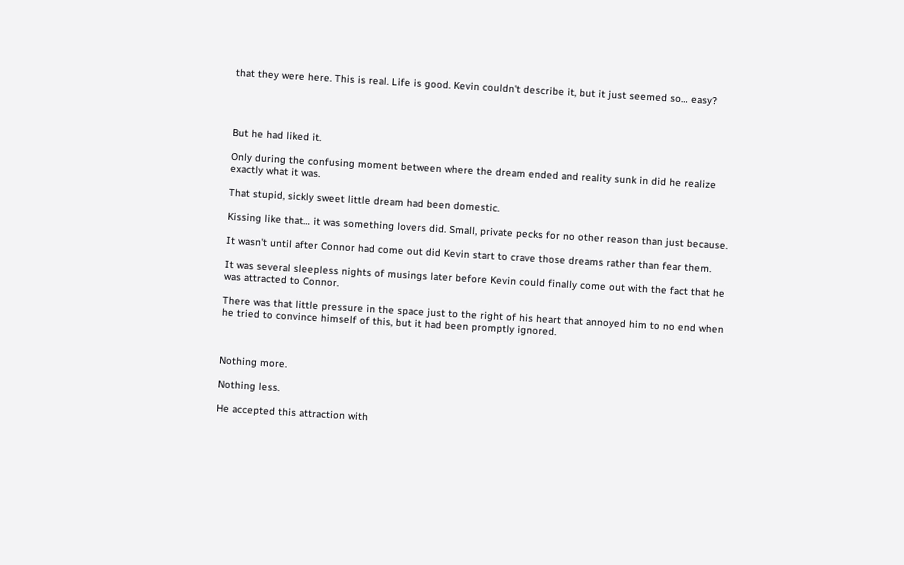that they were here. This is real. Life is good. Kevin couldn't describe it, but it just seemed so… easy?




But he had liked it.

Only during the confusing moment between where the dream ended and reality sunk in did he realize exactly what it was.

That stupid, sickly sweet little dream had been domestic.

Kissing like that… it was something lovers did. Small, private pecks for no other reason than just because.

It wasn't until after Connor had come out did Kevin start to crave those dreams rather than fear them.

It was several sleepless nights of musings later before Kevin could finally come out with the fact that he was attracted to Connor.

There was that little pressure in the space just to the right of his heart that annoyed him to no end when he tried to convince himself of this, but it had been promptly ignored.



Nothing more.

Nothing less.

He accepted this attraction with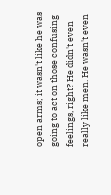open arms; it wasn't like he was going to act on those confusing feelings, right? He didn't even really like men. He wasn't even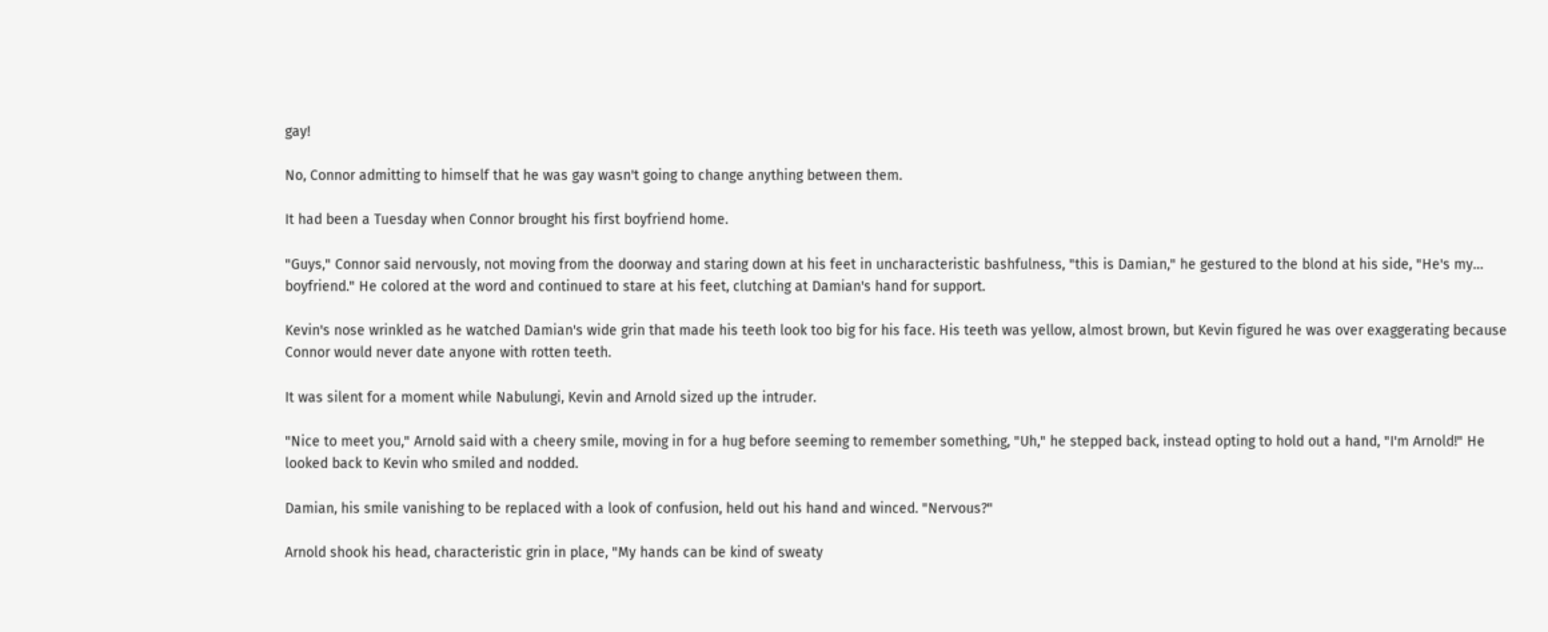gay!

No, Connor admitting to himself that he was gay wasn't going to change anything between them.

It had been a Tuesday when Connor brought his first boyfriend home.

"Guys," Connor said nervously, not moving from the doorway and staring down at his feet in uncharacteristic bashfulness, "this is Damian," he gestured to the blond at his side, "He's my… boyfriend." He colored at the word and continued to stare at his feet, clutching at Damian's hand for support.

Kevin's nose wrinkled as he watched Damian's wide grin that made his teeth look too big for his face. His teeth was yellow, almost brown, but Kevin figured he was over exaggerating because Connor would never date anyone with rotten teeth.

It was silent for a moment while Nabulungi, Kevin and Arnold sized up the intruder.

"Nice to meet you," Arnold said with a cheery smile, moving in for a hug before seeming to remember something, "Uh," he stepped back, instead opting to hold out a hand, "I'm Arnold!" He looked back to Kevin who smiled and nodded.

Damian, his smile vanishing to be replaced with a look of confusion, held out his hand and winced. "Nervous?"

Arnold shook his head, characteristic grin in place, "My hands can be kind of sweaty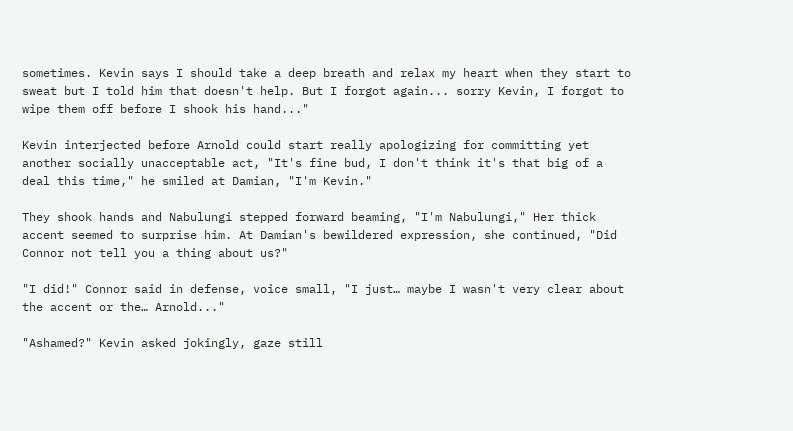sometimes. Kevin says I should take a deep breath and relax my heart when they start to sweat but I told him that doesn't help. But I forgot again... sorry Kevin, I forgot to wipe them off before I shook his hand..."

Kevin interjected before Arnold could start really apologizing for committing yet another socially unacceptable act, "It's fine bud, I don't think it's that big of a deal this time," he smiled at Damian, "I'm Kevin."

They shook hands and Nabulungi stepped forward beaming, "I'm Nabulungi," Her thick accent seemed to surprise him. At Damian's bewildered expression, she continued, "Did Connor not tell you a thing about us?"

"I did!" Connor said in defense, voice small, "I just… maybe I wasn't very clear about the accent or the… Arnold..."

"Ashamed?" Kevin asked jokingly, gaze still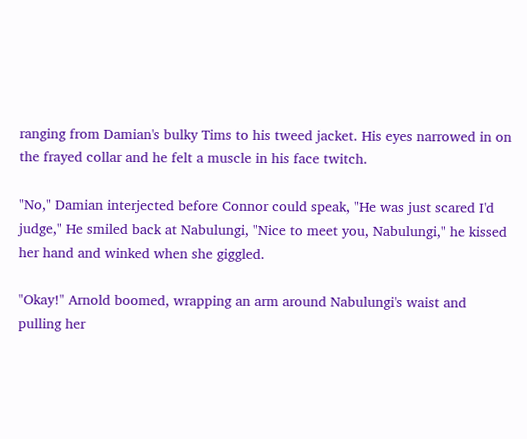ranging from Damian's bulky Tims to his tweed jacket. His eyes narrowed in on the frayed collar and he felt a muscle in his face twitch.

"No," Damian interjected before Connor could speak, "He was just scared I'd judge," He smiled back at Nabulungi, "Nice to meet you, Nabulungi," he kissed her hand and winked when she giggled.

"Okay!" Arnold boomed, wrapping an arm around Nabulungi's waist and pulling her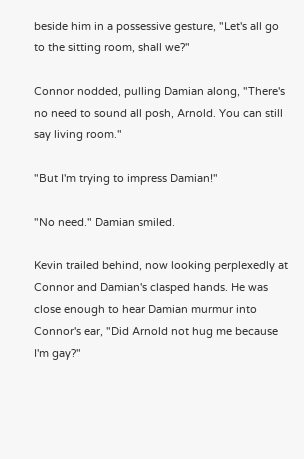beside him in a possessive gesture, "Let's all go to the sitting room, shall we?"

Connor nodded, pulling Damian along, "There's no need to sound all posh, Arnold. You can still say living room."

"But I'm trying to impress Damian!"

"No need." Damian smiled.

Kevin trailed behind, now looking perplexedly at Connor and Damian's clasped hands. He was close enough to hear Damian murmur into Connor's ear, "Did Arnold not hug me because I'm gay?"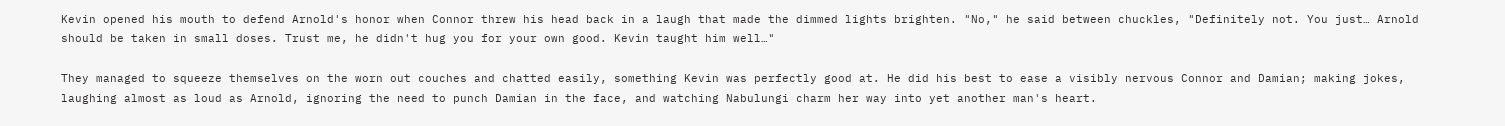Kevin opened his mouth to defend Arnold's honor when Connor threw his head back in a laugh that made the dimmed lights brighten. "No," he said between chuckles, "Definitely not. You just… Arnold should be taken in small doses. Trust me, he didn't hug you for your own good. Kevin taught him well…"

They managed to squeeze themselves on the worn out couches and chatted easily, something Kevin was perfectly good at. He did his best to ease a visibly nervous Connor and Damian; making jokes, laughing almost as loud as Arnold, ignoring the need to punch Damian in the face, and watching Nabulungi charm her way into yet another man's heart.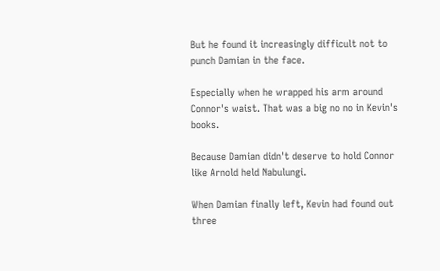But he found it increasingly difficult not to punch Damian in the face.

Especially when he wrapped his arm around Connor's waist. That was a big no no in Kevin's books.

Because Damian didn't deserve to hold Connor like Arnold held Nabulungi.

When Damian finally left, Kevin had found out three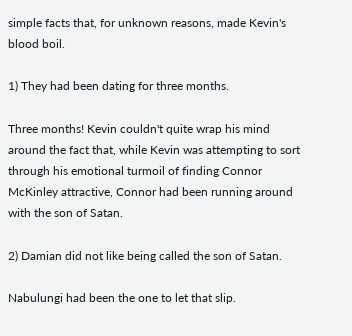simple facts that, for unknown reasons, made Kevin's blood boil.

1) They had been dating for three months.

Three months! Kevin couldn't quite wrap his mind around the fact that, while Kevin was attempting to sort through his emotional turmoil of finding Connor McKinley attractive, Connor had been running around with the son of Satan.

2) Damian did not like being called the son of Satan.

Nabulungi had been the one to let that slip.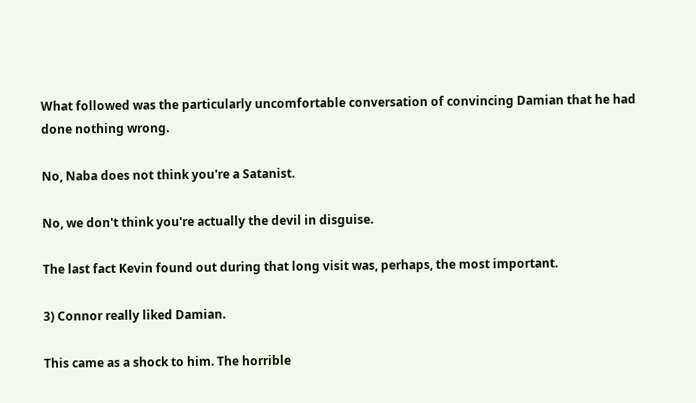What followed was the particularly uncomfortable conversation of convincing Damian that he had done nothing wrong.

No, Naba does not think you're a Satanist.

No, we don't think you're actually the devil in disguise.

The last fact Kevin found out during that long visit was, perhaps, the most important.

3) Connor really liked Damian.

This came as a shock to him. The horrible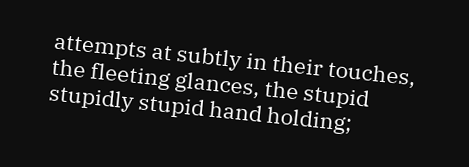attempts at subtly in their touches, the fleeting glances, the stupid stupidly stupid hand holding;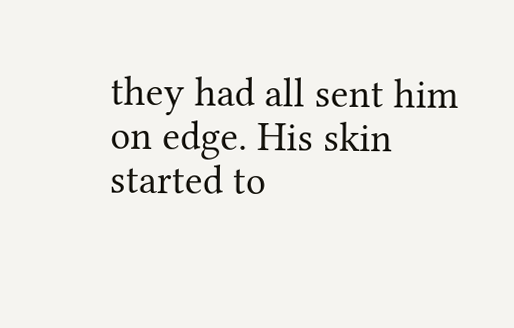they had all sent him on edge. His skin started to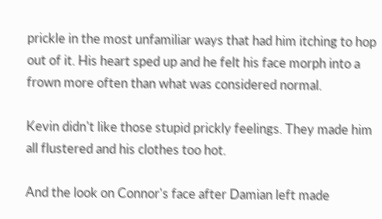prickle in the most unfamiliar ways that had him itching to hop out of it. His heart sped up and he felt his face morph into a frown more often than what was considered normal.

Kevin didn't like those stupid prickly feelings. They made him all flustered and his clothes too hot.

And the look on Connor's face after Damian left made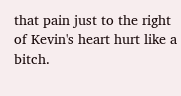that pain just to the right of Kevin's heart hurt like a bitch.